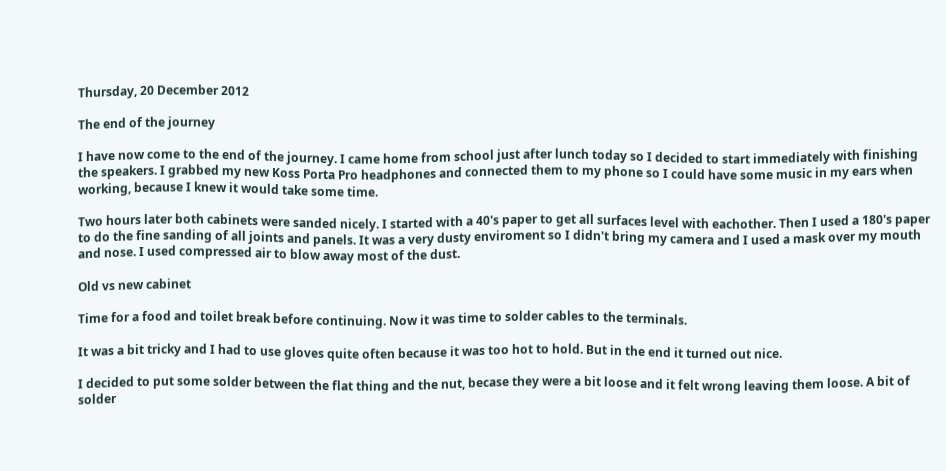Thursday, 20 December 2012

The end of the journey

I have now come to the end of the journey. I came home from school just after lunch today so I decided to start immediately with finishing the speakers. I grabbed my new Koss Porta Pro headphones and connected them to my phone so I could have some music in my ears when working, because I knew it would take some time.

Two hours later both cabinets were sanded nicely. I started with a 40's paper to get all surfaces level with eachother. Then I used a 180's paper to do the fine sanding of all joints and panels. It was a very dusty enviroment so I didn't bring my camera and I used a mask over my mouth and nose. I used compressed air to blow away most of the dust.

Old vs new cabinet

Time for a food and toilet break before continuing. Now it was time to solder cables to the terminals.

It was a bit tricky and I had to use gloves quite often because it was too hot to hold. But in the end it turned out nice.

I decided to put some solder between the flat thing and the nut, becase they were a bit loose and it felt wrong leaving them loose. A bit of solder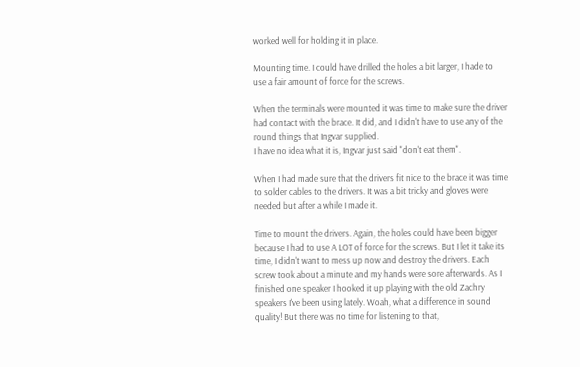worked well for holding it in place.

Mounting time. I could have drilled the holes a bit larger, I hade to use a fair amount of force for the screws.

When the terminals were mounted it was time to make sure the driver had contact with the brace. It did, and I didn't have to use any of the round things that Ingvar supplied.
I have no idea what it is, Ingvar just said "don't eat them".

When I had made sure that the drivers fit nice to the brace it was time to solder cables to the drivers. It was a bit tricky and gloves were needed but after a while I made it.

Time to mount the drivers. Again, the holes could have been bigger because I had to use A LOT of force for the screws. But I let it take its time, I didn't want to mess up now and destroy the drivers. Each screw took about a minute and my hands were sore afterwards. As I finished one speaker I hooked it up playing with the old Zachry speakers I've been using lately. Woah, what a difference in sound quality! But there was no time for listening to that,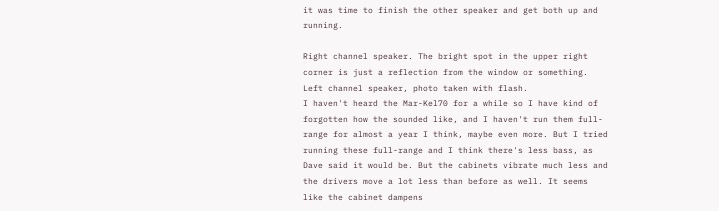it was time to finish the other speaker and get both up and running.

Right channel speaker. The bright spot in the upper right corner is just a reflection from the window or something.
Left channel speaker, photo taken with flash.
I haven't heard the Mar-Kel70 for a while so I have kind of forgotten how the sounded like, and I haven't run them full-range for almost a year I think, maybe even more. But I tried running these full-range and I think there's less bass, as Dave said it would be. But the cabinets vibrate much less and the drivers move a lot less than before as well. It seems like the cabinet dampens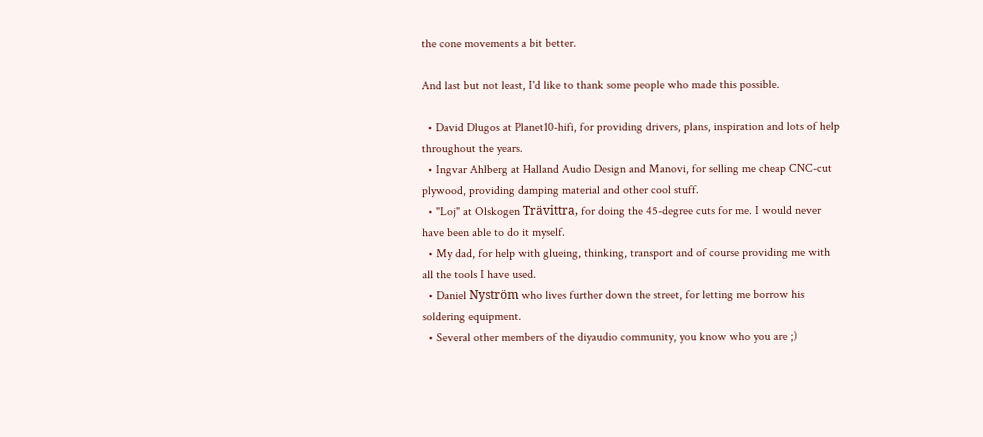the cone movements a bit better.

And last but not least, I'd like to thank some people who made this possible.

  • David Dlugos at Planet10-hifi, for providing drivers, plans, inspiration and lots of help throughout the years.
  • Ingvar Ahlberg at Halland Audio Design and Manovi, for selling me cheap CNC-cut plywood, providing damping material and other cool stuff.
  • "Loj" at Olskogen Trävittra, for doing the 45-degree cuts for me. I would never have been able to do it myself.
  • My dad, for help with glueing, thinking, transport and of course providing me with all the tools I have used.
  • Daniel Nyström who lives further down the street, for letting me borrow his soldering equipment.
  • Several other members of the diyaudio community, you know who you are ;)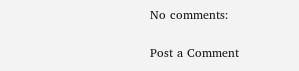No comments:

Post a Comment